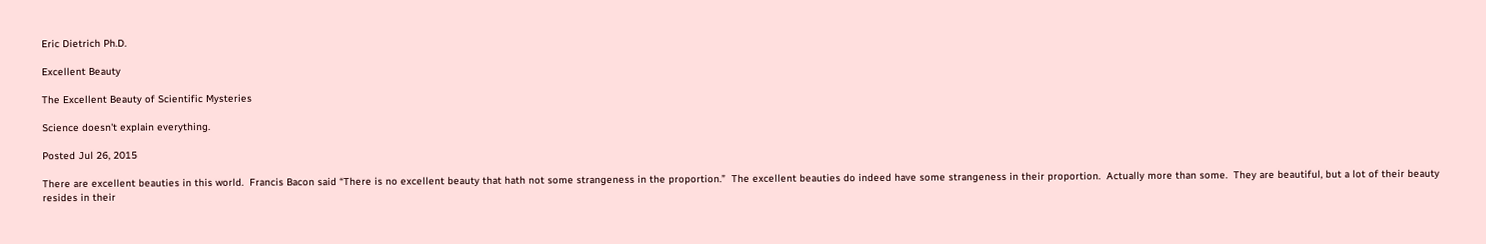Eric Dietrich Ph.D.

Excellent Beauty

The Excellent Beauty of Scientific Mysteries

Science doesn't explain everything.

Posted Jul 26, 2015

There are excellent beauties in this world.  Francis Bacon said “There is no excellent beauty that hath not some strangeness in the proportion.”  The excellent beauties do indeed have some strangeness in their proportion.  Actually more than some.  They are beautiful, but a lot of their beauty resides in their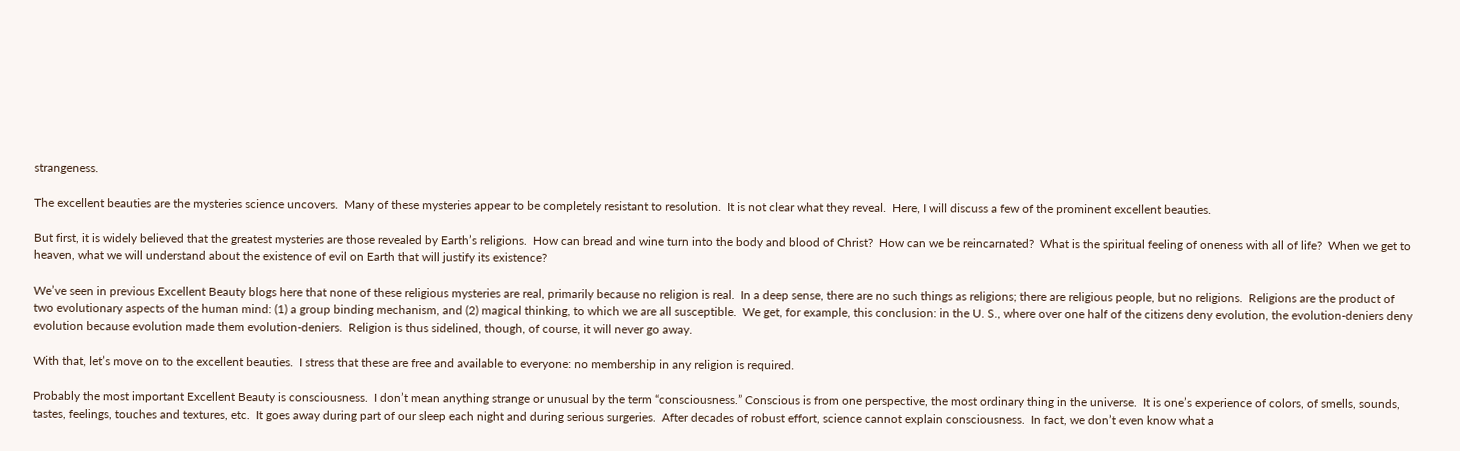strangeness.

The excellent beauties are the mysteries science uncovers.  Many of these mysteries appear to be completely resistant to resolution.  It is not clear what they reveal.  Here, I will discuss a few of the prominent excellent beauties.

But first, it is widely believed that the greatest mysteries are those revealed by Earth’s religions.  How can bread and wine turn into the body and blood of Christ?  How can we be reincarnated?  What is the spiritual feeling of oneness with all of life?  When we get to heaven, what we will understand about the existence of evil on Earth that will justify its existence?

We’ve seen in previous Excellent Beauty blogs here that none of these religious mysteries are real, primarily because no religion is real.  In a deep sense, there are no such things as religions; there are religious people, but no religions.  Religions are the product of two evolutionary aspects of the human mind: (1) a group binding mechanism, and (2) magical thinking, to which we are all susceptible.  We get, for example, this conclusion: in the U. S., where over one half of the citizens deny evolution, the evolution-deniers deny evolution because evolution made them evolution-deniers.  Religion is thus sidelined, though, of course, it will never go away.

With that, let’s move on to the excellent beauties.  I stress that these are free and available to everyone: no membership in any religion is required.

Probably the most important Excellent Beauty is consciousness.  I don’t mean anything strange or unusual by the term “consciousness.” Conscious is from one perspective, the most ordinary thing in the universe.  It is one’s experience of colors, of smells, sounds, tastes, feelings, touches and textures, etc.  It goes away during part of our sleep each night and during serious surgeries.  After decades of robust effort, science cannot explain consciousness.  In fact, we don’t even know what a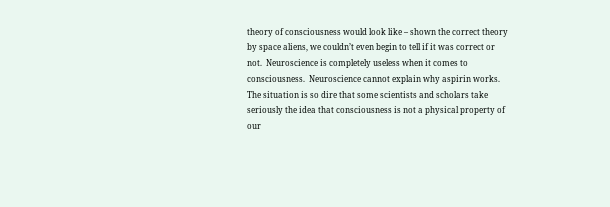theory of consciousness would look like – shown the correct theory by space aliens, we couldn’t even begin to tell if it was correct or not.  Neuroscience is completely useless when it comes to consciousness.  Neuroscience cannot explain why aspirin works.  The situation is so dire that some scientists and scholars take seriously the idea that consciousness is not a physical property of our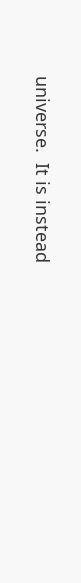universe.  It is instead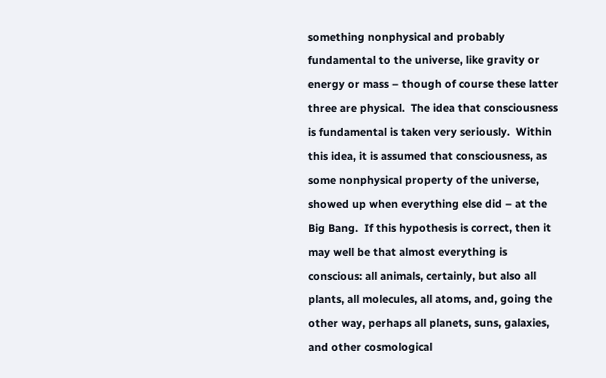something nonphysical and probably fundamental to the universe, like gravity or energy or mass – though of course these latter three are physical.  The idea that consciousness is fundamental is taken very seriously.  Within this idea, it is assumed that consciousness, as some nonphysical property of the universe, showed up when everything else did – at the Big Bang.  If this hypothesis is correct, then it may well be that almost everything is conscious: all animals, certainly, but also all plants, all molecules, all atoms, and, going the other way, perhaps all planets, suns, galaxies, and other cosmological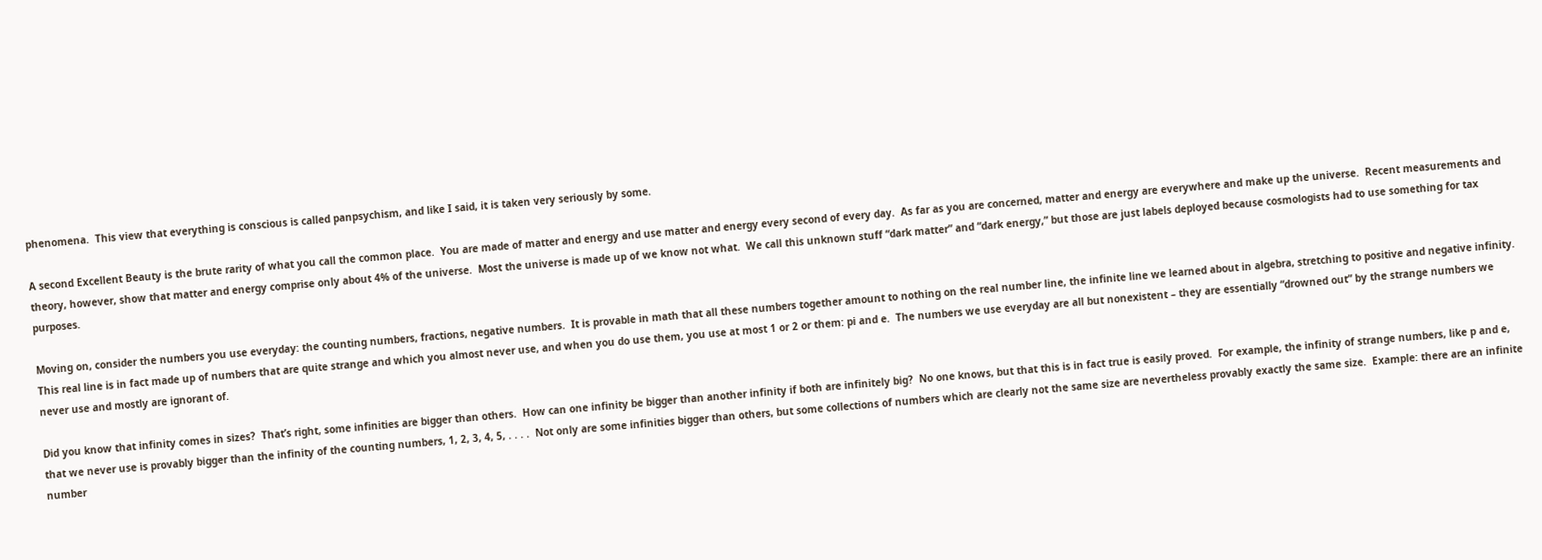phenomena.  This view that everything is conscious is called panpsychism, and like I said, it is taken very seriously by some.

A second Excellent Beauty is the brute rarity of what you call the common place.  You are made of matter and energy and use matter and energy every second of every day.  As far as you are concerned, matter and energy are everywhere and make up the universe.  Recent measurements and theory, however, show that matter and energy comprise only about 4% of the universe.  Most the universe is made up of we know not what.  We call this unknown stuff “dark matter” and “dark energy,” but those are just labels deployed because cosmologists had to use something for tax purposes.

Moving on, consider the numbers you use everyday: the counting numbers, fractions, negative numbers.  It is provable in math that all these numbers together amount to nothing on the real number line, the infinite line we learned about in algebra, stretching to positive and negative infinity.  This real line is in fact made up of numbers that are quite strange and which you almost never use, and when you do use them, you use at most 1 or 2 or them: pi and e.  The numbers we use everyday are all but nonexistent – they are essentially “drowned out” by the strange numbers we never use and mostly are ignorant of.

Did you know that infinity comes in sizes?  That’s right, some infinities are bigger than others.  How can one infinity be bigger than another infinity if both are infinitely big?  No one knows, but that this is in fact true is easily proved.  For example, the infinity of strange numbers, like p and e, that we never use is provably bigger than the infinity of the counting numbers, 1, 2, 3, 4, 5, . . . .  Not only are some infinities bigger than others, but some collections of numbers which are clearly not the same size are nevertheless provably exactly the same size.  Example: there are an infinite number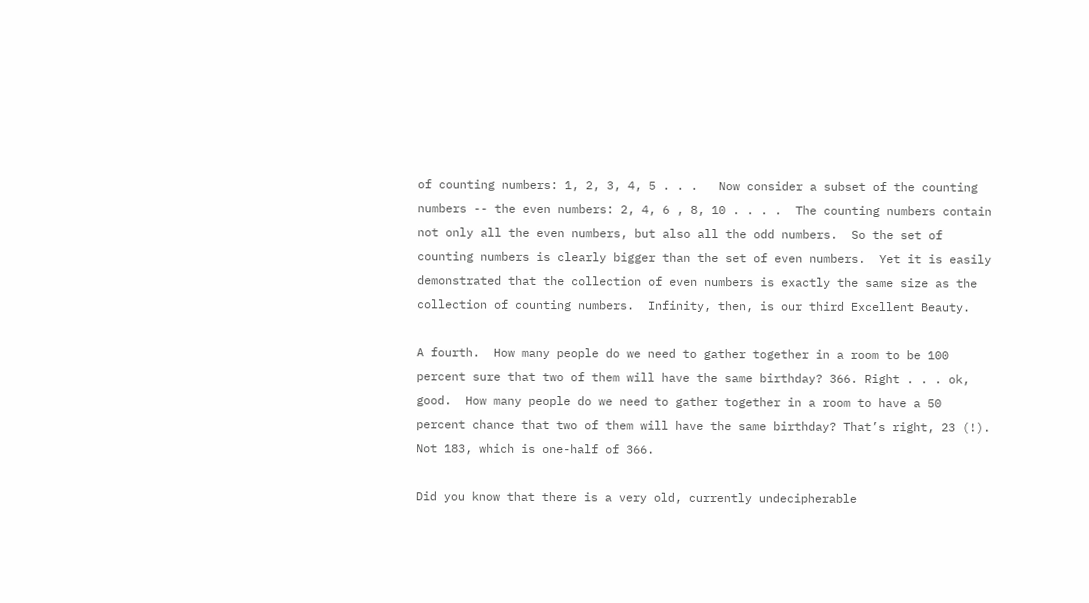of counting numbers: 1, 2, 3, 4, 5 . . .   Now consider a subset of the counting numbers -- the even numbers: 2, 4, 6 , 8, 10 . . . .  The counting numbers contain not only all the even numbers, but also all the odd numbers.  So the set of counting numbers is clearly bigger than the set of even numbers.  Yet it is easily demonstrated that the collection of even numbers is exactly the same size as the collection of counting numbers.  Infinity, then, is our third Excellent Beauty.

A fourth.  How many people do we need to gather together in a room to be 100 percent sure that two of them will have the same birthday? 366. Right . . . ok, good.  How many people do we need to gather together in a room to have a 50 percent chance that two of them will have the same birthday? That’s right, 23 (!). Not 183, which is one-half of 366.

Did you know that there is a very old, currently undecipherable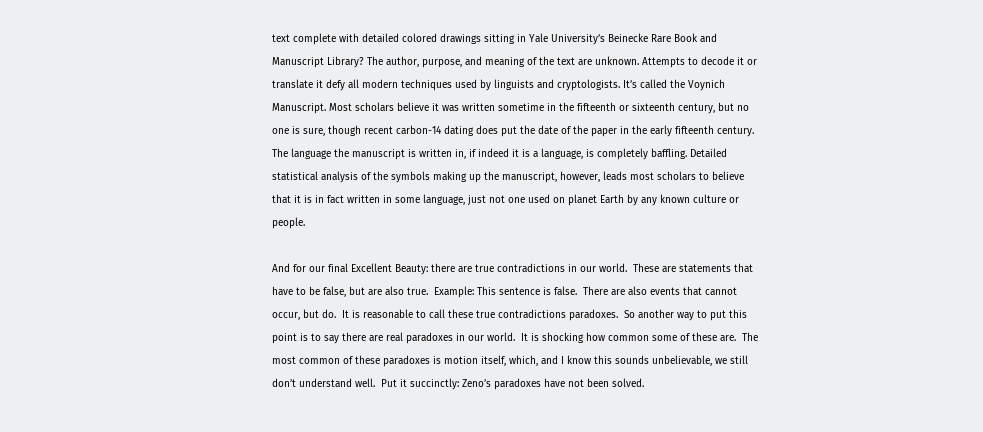text complete with detailed colored drawings sitting in Yale University’s Beinecke Rare Book and Manuscript Library? The author, purpose, and meaning of the text are unknown. Attempts to decode it or translate it defy all modern techniques used by linguists and cryptologists. It’s called the Voynich Manuscript. Most scholars believe it was written sometime in the fifteenth or sixteenth century, but no one is sure, though recent carbon-14 dating does put the date of the paper in the early fifteenth century. The language the manuscript is written in, if indeed it is a language, is completely baffling. Detailed statistical analysis of the symbols making up the manuscript, however, leads most scholars to believe that it is in fact written in some language, just not one used on planet Earth by any known culture or people.

And for our final Excellent Beauty: there are true contradictions in our world.  These are statements that have to be false, but are also true.  Example: This sentence is false.  There are also events that cannot occur, but do.  It is reasonable to call these true contradictions paradoxes.  So another way to put this point is to say there are real paradoxes in our world.  It is shocking how common some of these are.  The most common of these paradoxes is motion itself, which, and I know this sounds unbelievable, we still don’t understand well.  Put it succinctly: Zeno’s paradoxes have not been solved.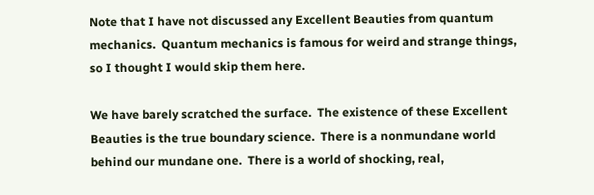Note that I have not discussed any Excellent Beauties from quantum mechanics.  Quantum mechanics is famous for weird and strange things, so I thought I would skip them here.

We have barely scratched the surface.  The existence of these Excellent Beauties is the true boundary science.  There is a nonmundane world behind our mundane one.  There is a world of shocking, real,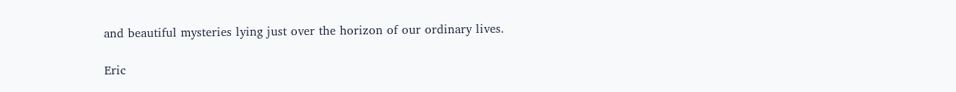and beautiful mysteries lying just over the horizon of our ordinary lives.

Eric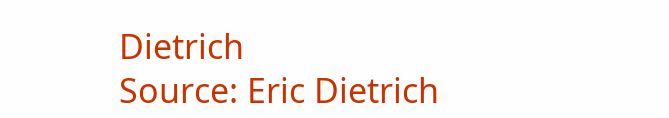Dietrich
Source: Eric Dietrich